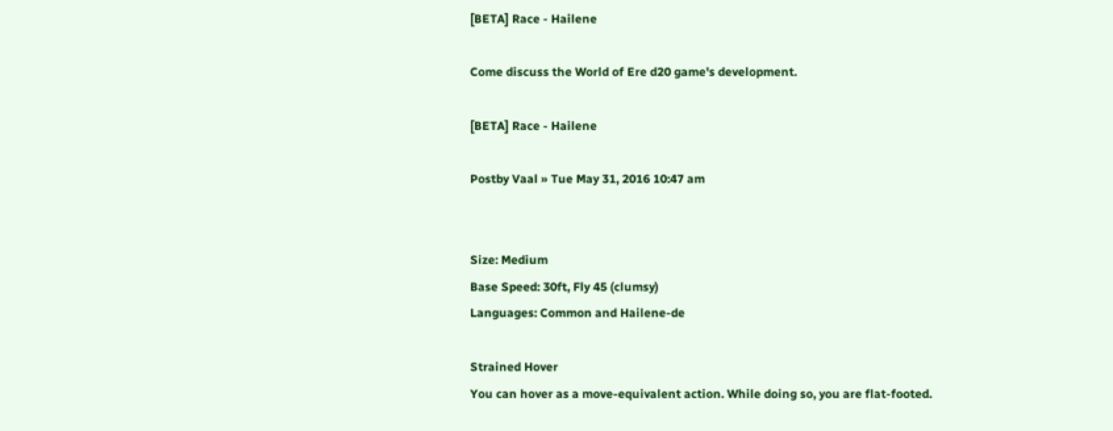[BETA] Race - Hailene

Come discuss the World of Ere d20 game's development.

[BETA] Race - Hailene

Postby Vaal » Tue May 31, 2016 10:47 am


Size: Medium
Base Speed: 30ft, Fly 45 (clumsy)
Languages: Common and Hailene-de

Strained Hover
You can hover as a move-equivalent action. While doing so, you are flat-footed.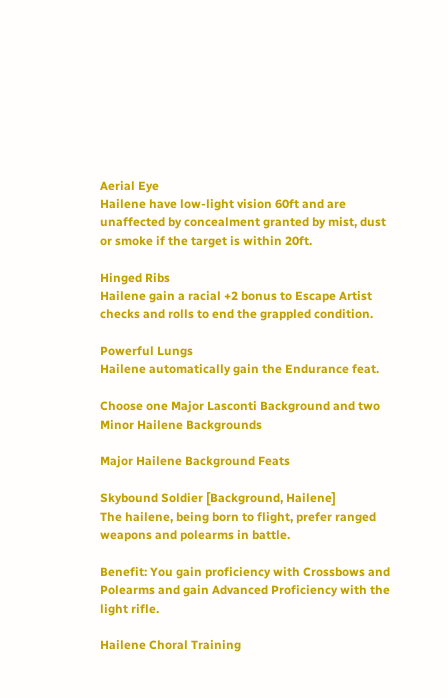Aerial Eye
Hailene have low-light vision 60ft and are unaffected by concealment granted by mist, dust or smoke if the target is within 20ft.

Hinged Ribs
Hailene gain a racial +2 bonus to Escape Artist checks and rolls to end the grappled condition.

Powerful Lungs
Hailene automatically gain the Endurance feat.

Choose one Major Lasconti Background and two Minor Hailene Backgrounds

Major Hailene Background Feats

Skybound Soldier [Background, Hailene]
The hailene, being born to flight, prefer ranged weapons and polearms in battle.

Benefit: You gain proficiency with Crossbows and Polearms and gain Advanced Proficiency with the light rifle.

Hailene Choral Training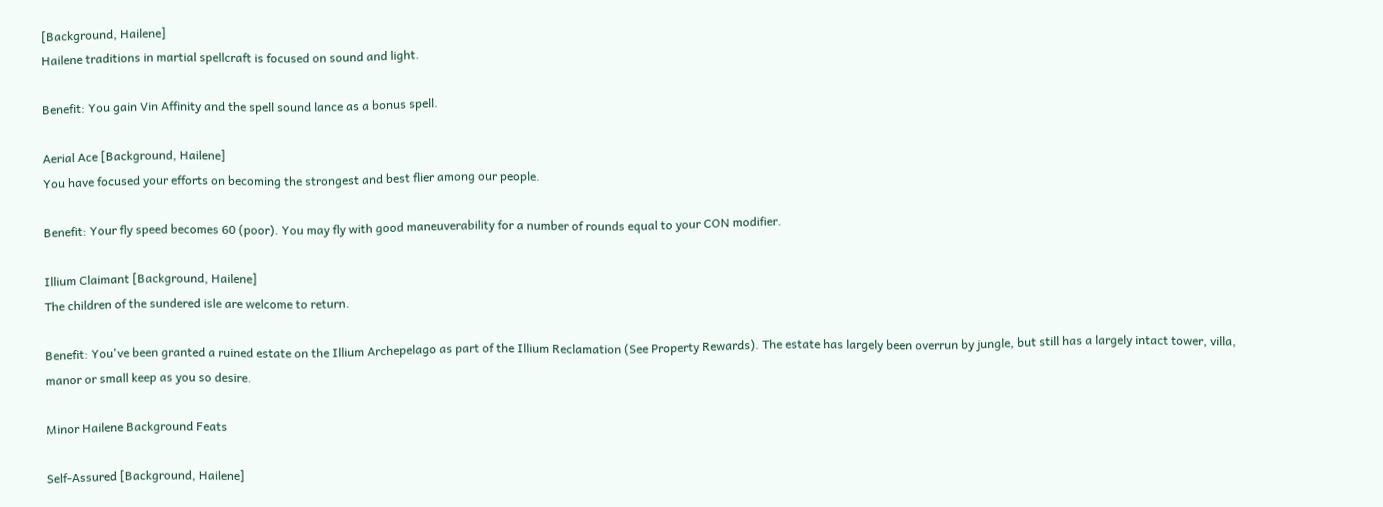[Background, Hailene]
Hailene traditions in martial spellcraft is focused on sound and light.

Benefit: You gain Vin Affinity and the spell sound lance as a bonus spell.

Aerial Ace [Background, Hailene]
You have focused your efforts on becoming the strongest and best flier among our people.

Benefit: Your fly speed becomes 60 (poor). You may fly with good maneuverability for a number of rounds equal to your CON modifier.

Illium Claimant [Background, Hailene]
The children of the sundered isle are welcome to return.

Benefit: You've been granted a ruined estate on the Illium Archepelago as part of the Illium Reclamation (See Property Rewards). The estate has largely been overrun by jungle, but still has a largely intact tower, villa, manor or small keep as you so desire.

Minor Hailene Background Feats

Self-Assured [Background, Hailene]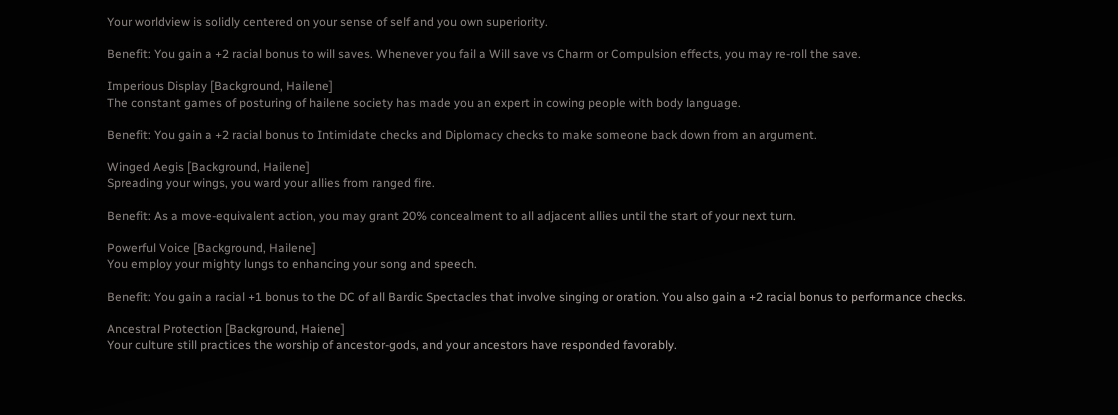Your worldview is solidly centered on your sense of self and you own superiority.

Benefit: You gain a +2 racial bonus to will saves. Whenever you fail a Will save vs Charm or Compulsion effects, you may re-roll the save.

Imperious Display [Background, Hailene]
The constant games of posturing of hailene society has made you an expert in cowing people with body language.

Benefit: You gain a +2 racial bonus to Intimidate checks and Diplomacy checks to make someone back down from an argument.

Winged Aegis [Background, Hailene]
Spreading your wings, you ward your allies from ranged fire.

Benefit: As a move-equivalent action, you may grant 20% concealment to all adjacent allies until the start of your next turn.

Powerful Voice [Background, Hailene]
You employ your mighty lungs to enhancing your song and speech.

Benefit: You gain a racial +1 bonus to the DC of all Bardic Spectacles that involve singing or oration. You also gain a +2 racial bonus to performance checks.

Ancestral Protection [Background, Haiene]
Your culture still practices the worship of ancestor-gods, and your ancestors have responded favorably.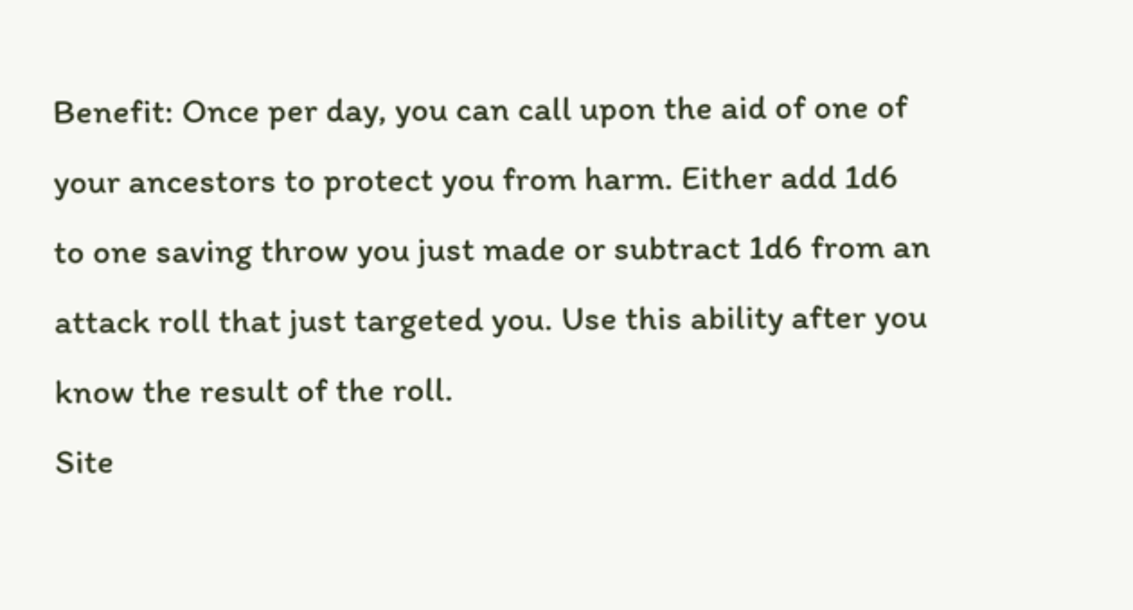Benefit: Once per day, you can call upon the aid of one of your ancestors to protect you from harm. Either add 1d6 to one saving throw you just made or subtract 1d6 from an attack roll that just targeted you. Use this ability after you know the result of the roll.
Site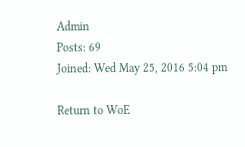Admin
Posts: 69
Joined: Wed May 25, 2016 5:04 pm

Return to WoE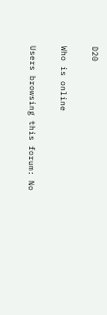D20

Who is online

Users browsing this forum: No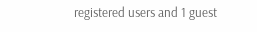registered users and 1 guest